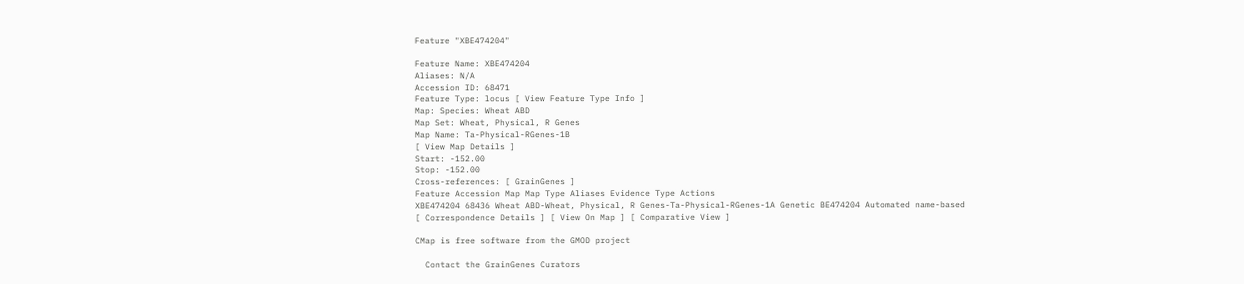Feature "XBE474204"

Feature Name: XBE474204
Aliases: N/A
Accession ID: 68471
Feature Type: locus [ View Feature Type Info ]
Map: Species: Wheat ABD
Map Set: Wheat, Physical, R Genes
Map Name: Ta-Physical-RGenes-1B
[ View Map Details ]
Start: -152.00
Stop: -152.00
Cross-references: [ GrainGenes ]
Feature Accession Map Map Type Aliases Evidence Type Actions
XBE474204 68436 Wheat ABD-Wheat, Physical, R Genes-Ta-Physical-RGenes-1A Genetic BE474204 Automated name-based
[ Correspondence Details ] [ View On Map ] [ Comparative View ]

CMap is free software from the GMOD project

  Contact the GrainGenes Curators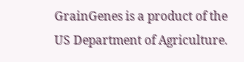GrainGenes is a product of the US Department of Agriculture.